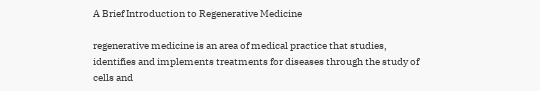A Brief Introduction to Regenerative Medicine

regenerative medicine is an area of medical practice that studies, identifies and implements treatments for diseases through the study of cells and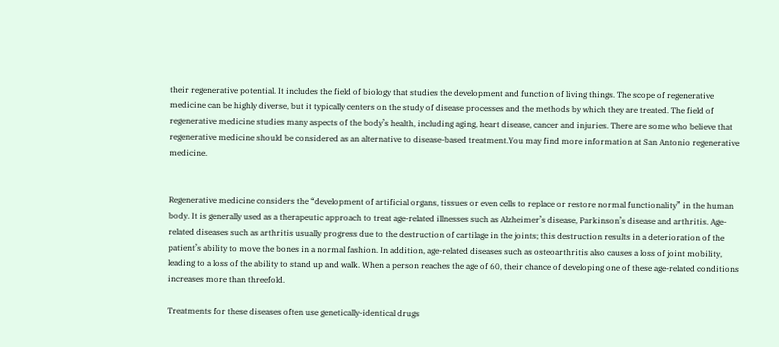their regenerative potential. It includes the field of biology that studies the development and function of living things. The scope of regenerative medicine can be highly diverse, but it typically centers on the study of disease processes and the methods by which they are treated. The field of regenerative medicine studies many aspects of the body’s health, including aging, heart disease, cancer and injuries. There are some who believe that regenerative medicine should be considered as an alternative to disease-based treatment.You may find more information at San Antonio regenerative medicine.


Regenerative medicine considers the “development of artificial organs, tissues or even cells to replace or restore normal functionality” in the human body. It is generally used as a therapeutic approach to treat age-related illnesses such as Alzheimer’s disease, Parkinson’s disease and arthritis. Age-related diseases such as arthritis usually progress due to the destruction of cartilage in the joints; this destruction results in a deterioration of the patient’s ability to move the bones in a normal fashion. In addition, age-related diseases such as osteoarthritis also causes a loss of joint mobility, leading to a loss of the ability to stand up and walk. When a person reaches the age of 60, their chance of developing one of these age-related conditions increases more than threefold.

Treatments for these diseases often use genetically-identical drugs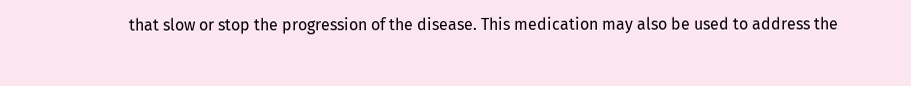that slow or stop the progression of the disease. This medication may also be used to address the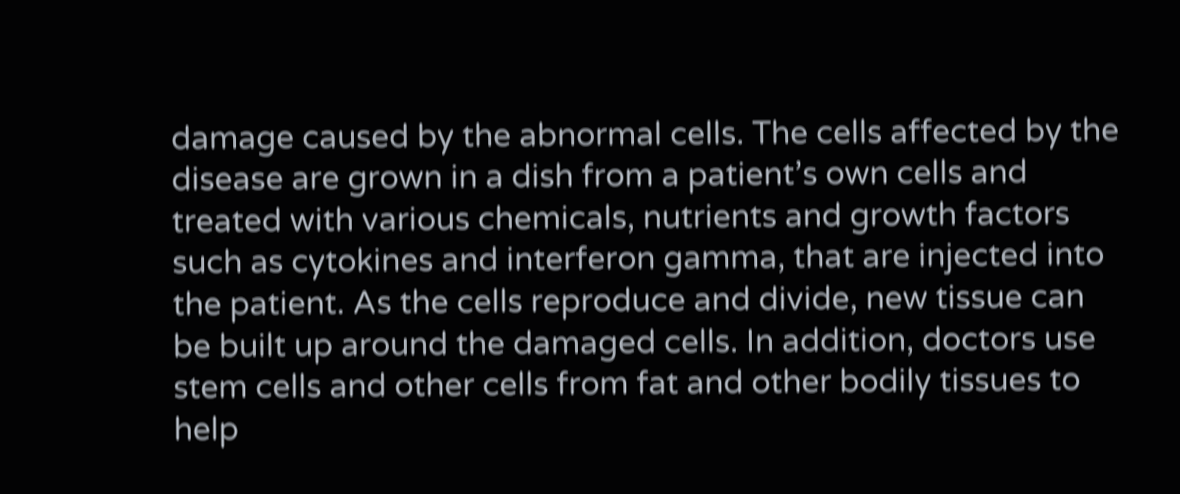damage caused by the abnormal cells. The cells affected by the disease are grown in a dish from a patient’s own cells and treated with various chemicals, nutrients and growth factors such as cytokines and interferon gamma, that are injected into the patient. As the cells reproduce and divide, new tissue can be built up around the damaged cells. In addition, doctors use stem cells and other cells from fat and other bodily tissues to help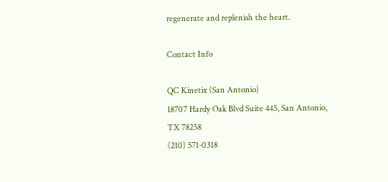regenerate and replenish the heart.

Contact Info

QC Kinetix (San Antonio)
18707 Hardy Oak Blvd Suite 445, San Antonio, TX 78258
(210) 571-0318